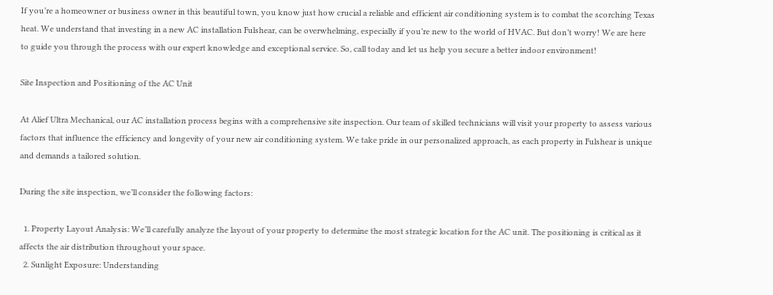If you’re a homeowner or business owner in this beautiful town, you know just how crucial a reliable and efficient air conditioning system is to combat the scorching Texas heat. We understand that investing in a new AC installation Fulshear, can be overwhelming, especially if you’re new to the world of HVAC. But don’t worry! We are here to guide you through the process with our expert knowledge and exceptional service. So, call today and let us help you secure a better indoor environment!

Site Inspection and Positioning of the AC Unit

At Alief Ultra Mechanical, our AC installation process begins with a comprehensive site inspection. Our team of skilled technicians will visit your property to assess various factors that influence the efficiency and longevity of your new air conditioning system. We take pride in our personalized approach, as each property in Fulshear is unique and demands a tailored solution.

During the site inspection, we’ll consider the following factors:

  1. Property Layout Analysis: We’ll carefully analyze the layout of your property to determine the most strategic location for the AC unit. The positioning is critical as it affects the air distribution throughout your space.
  2. Sunlight Exposure: Understanding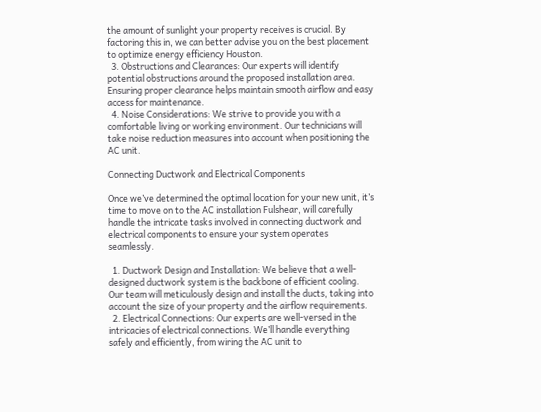the amount of sunlight your property receives is crucial. By factoring this in, we can better advise you on the best placement to optimize energy efficiency Houston.
  3. Obstructions and Clearances: Our experts will identify potential obstructions around the proposed installation area. Ensuring proper clearance helps maintain smooth airflow and easy access for maintenance.
  4. Noise Considerations: We strive to provide you with a comfortable living or working environment. Our technicians will take noise reduction measures into account when positioning the AC unit.

Connecting Ductwork and Electrical Components

Once we’ve determined the optimal location for your new unit, it’s time to move on to the AC installation Fulshear, will carefully handle the intricate tasks involved in connecting ductwork and electrical components to ensure your system operates seamlessly.

  1. Ductwork Design and Installation: We believe that a well-designed ductwork system is the backbone of efficient cooling. Our team will meticulously design and install the ducts, taking into account the size of your property and the airflow requirements.
  2. Electrical Connections: Our experts are well-versed in the intricacies of electrical connections. We’ll handle everything safely and efficiently, from wiring the AC unit to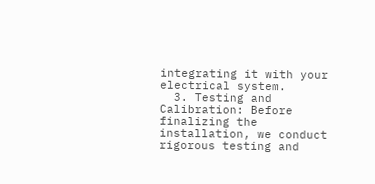integrating it with your electrical system.
  3. Testing and Calibration: Before finalizing the installation, we conduct rigorous testing and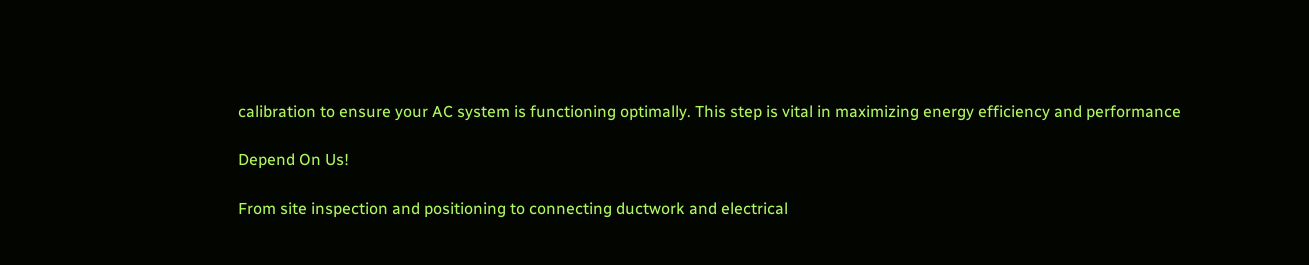calibration to ensure your AC system is functioning optimally. This step is vital in maximizing energy efficiency and performance

Depend On Us!

From site inspection and positioning to connecting ductwork and electrical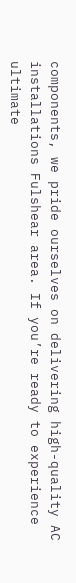components, we pride ourselves on delivering high-quality AC installations Fulshear area. If you’re ready to experience ultimate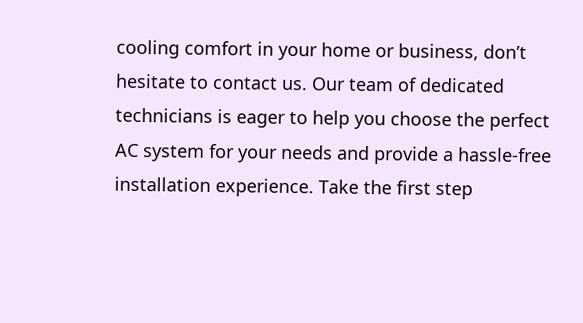cooling comfort in your home or business, don’t hesitate to contact us. Our team of dedicated technicians is eager to help you choose the perfect AC system for your needs and provide a hassle-free installation experience. Take the first step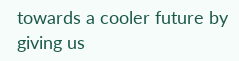towards a cooler future by giving us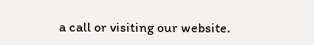a call or visiting our website.